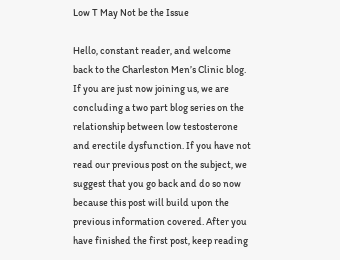Low T May Not be the Issue

Hello, constant reader, and welcome back to the Charleston Men’s Clinic blog. If you are just now joining us, we are concluding a two part blog series on the relationship between low testosterone and erectile dysfunction. If you have not read our previous post on the subject, we suggest that you go back and do so now because this post will build upon the previous information covered. After you have finished the first post, keep reading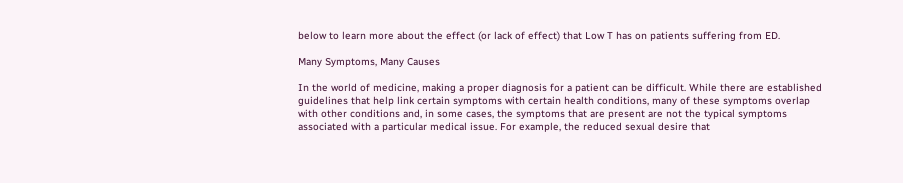below to learn more about the effect (or lack of effect) that Low T has on patients suffering from ED.

Many Symptoms, Many Causes

In the world of medicine, making a proper diagnosis for a patient can be difficult. While there are established guidelines that help link certain symptoms with certain health conditions, many of these symptoms overlap with other conditions and, in some cases, the symptoms that are present are not the typical symptoms associated with a particular medical issue. For example, the reduced sexual desire that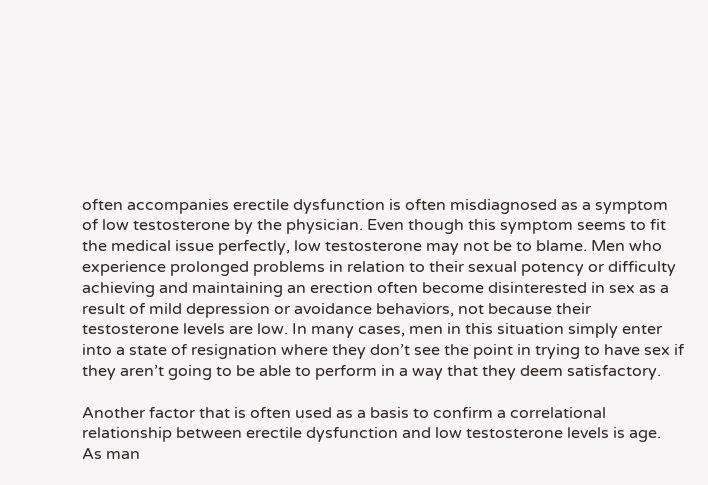often accompanies erectile dysfunction is often misdiagnosed as a symptom of low testosterone by the physician. Even though this symptom seems to fit the medical issue perfectly, low testosterone may not be to blame. Men who experience prolonged problems in relation to their sexual potency or difficulty achieving and maintaining an erection often become disinterested in sex as a result of mild depression or avoidance behaviors, not because their testosterone levels are low. In many cases, men in this situation simply enter into a state of resignation where they don’t see the point in trying to have sex if they aren’t going to be able to perform in a way that they deem satisfactory.

Another factor that is often used as a basis to confirm a correlational relationship between erectile dysfunction and low testosterone levels is age. As man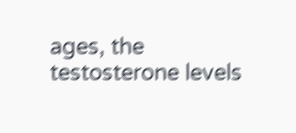ages, the testosterone levels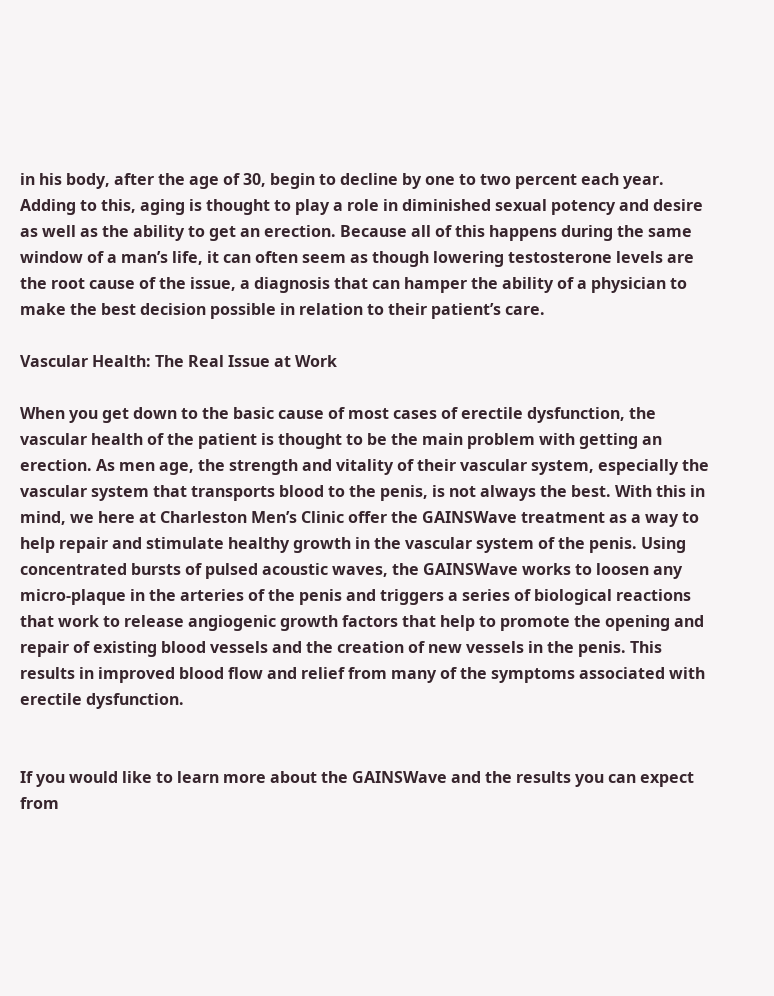in his body, after the age of 30, begin to decline by one to two percent each year. Adding to this, aging is thought to play a role in diminished sexual potency and desire as well as the ability to get an erection. Because all of this happens during the same window of a man’s life, it can often seem as though lowering testosterone levels are the root cause of the issue, a diagnosis that can hamper the ability of a physician to make the best decision possible in relation to their patient’s care.

Vascular Health: The Real Issue at Work

When you get down to the basic cause of most cases of erectile dysfunction, the vascular health of the patient is thought to be the main problem with getting an erection. As men age, the strength and vitality of their vascular system, especially the vascular system that transports blood to the penis, is not always the best. With this in mind, we here at Charleston Men’s Clinic offer the GAINSWave treatment as a way to help repair and stimulate healthy growth in the vascular system of the penis. Using concentrated bursts of pulsed acoustic waves, the GAINSWave works to loosen any micro-plaque in the arteries of the penis and triggers a series of biological reactions that work to release angiogenic growth factors that help to promote the opening and repair of existing blood vessels and the creation of new vessels in the penis. This results in improved blood flow and relief from many of the symptoms associated with erectile dysfunction.


If you would like to learn more about the GAINSWave and the results you can expect from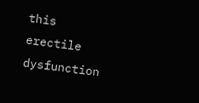this erectile dysfunction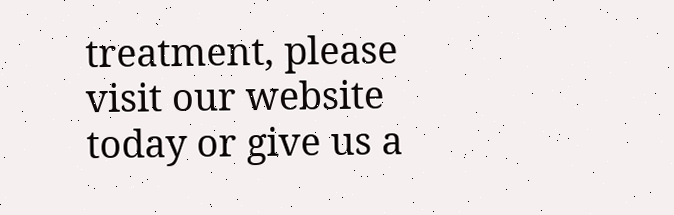treatment, please visit our website today or give us a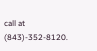call at (843)-352-8120.